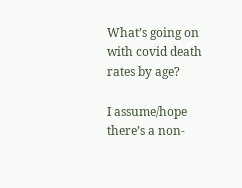What’s going on with covid death rates by age?

I assume/hope there’s a non-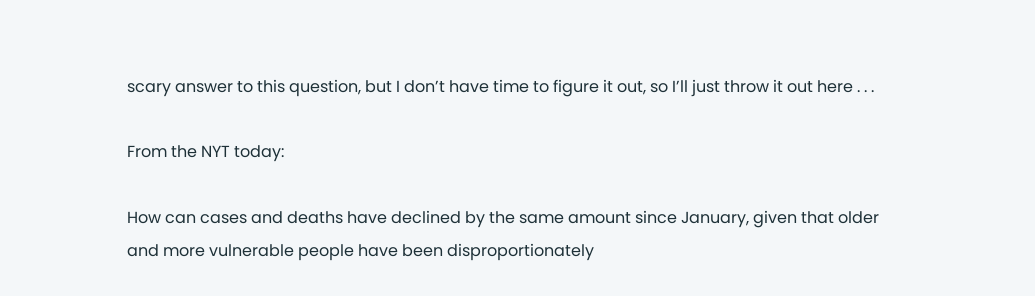scary answer to this question, but I don’t have time to figure it out, so I’ll just throw it out here . . .

From the NYT today:

How can cases and deaths have declined by the same amount since January, given that older and more vulnerable people have been disproportionately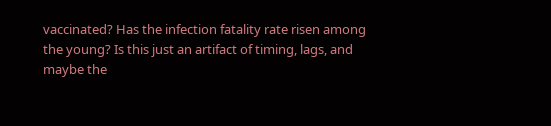vaccinated? Has the infection fatality rate risen among the young? Is this just an artifact of timing, lags, and maybe the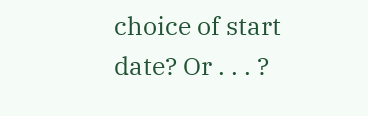choice of start date? Or . . . ?